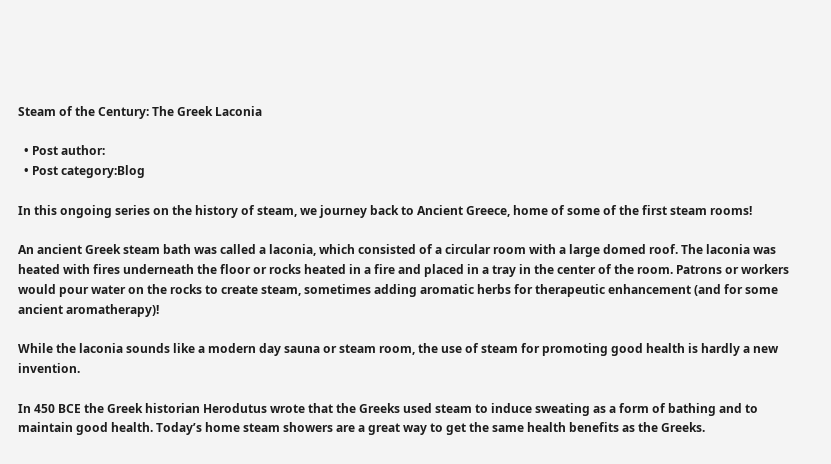Steam of the Century: The Greek Laconia

  • Post author:
  • Post category:Blog

In this ongoing series on the history of steam, we journey back to Ancient Greece, home of some of the first steam rooms!

An ancient Greek steam bath was called a laconia, which consisted of a circular room with a large domed roof. The laconia was heated with fires underneath the floor or rocks heated in a fire and placed in a tray in the center of the room. Patrons or workers would pour water on the rocks to create steam, sometimes adding aromatic herbs for therapeutic enhancement (and for some ancient aromatherapy)!

While the laconia sounds like a modern day sauna or steam room, the use of steam for promoting good health is hardly a new invention.

In 450 BCE the Greek historian Herodutus wrote that the Greeks used steam to induce sweating as a form of bathing and to maintain good health. Today’s home steam showers are a great way to get the same health benefits as the Greeks.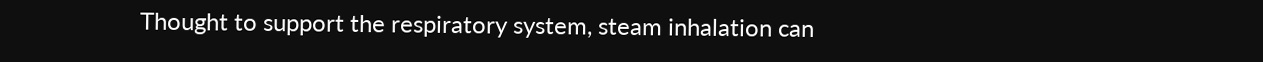Thought to support the respiratory system, steam inhalation can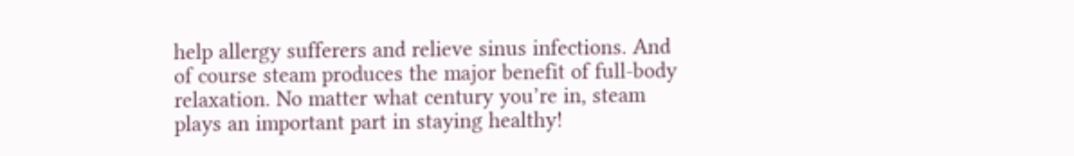help allergy sufferers and relieve sinus infections. And of course steam produces the major benefit of full-body relaxation. No matter what century you’re in, steam plays an important part in staying healthy!